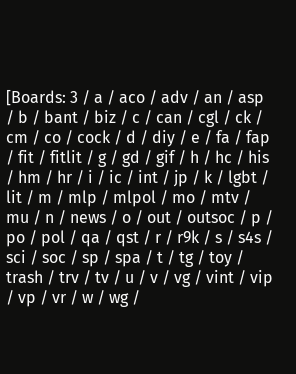[Boards: 3 / a / aco / adv / an / asp / b / bant / biz / c / can / cgl / ck / cm / co / cock / d / diy / e / fa / fap / fit / fitlit / g / gd / gif / h / hc / his / hm / hr / i / ic / int / jp / k / lgbt / lit / m / mlp / mlpol / mo / mtv / mu / n / news / o / out / outsoc / p / po / pol / qa / qst / r / r9k / s / s4s / sci / soc / sp / spa / t / tg / toy / trash / trv / tv / u / v / vg / vint / vip / vp / vr / w / wg /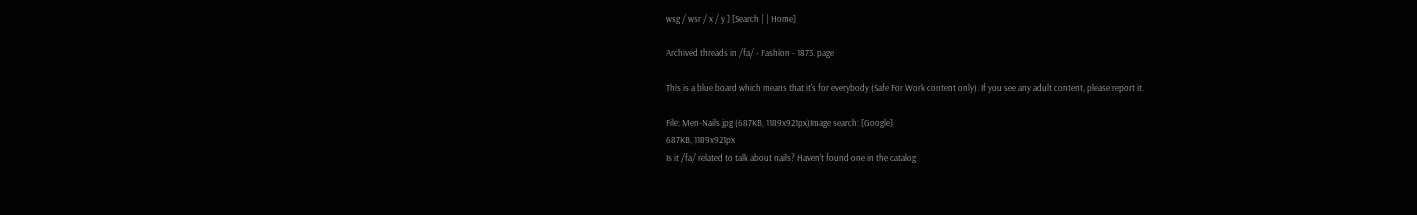wsg / wsr / x / y ] [Search | | Home]

Archived threads in /fa/ - Fashion - 1873. page

This is a blue board which means that it's for everybody (Safe For Work content only). If you see any adult content, please report it.

File: Men-Nails.jpg (687KB, 1189x921px)Image search: [Google]
687KB, 1189x921px
Is it /fa/ related to talk about nails? Haven't found one in the catalog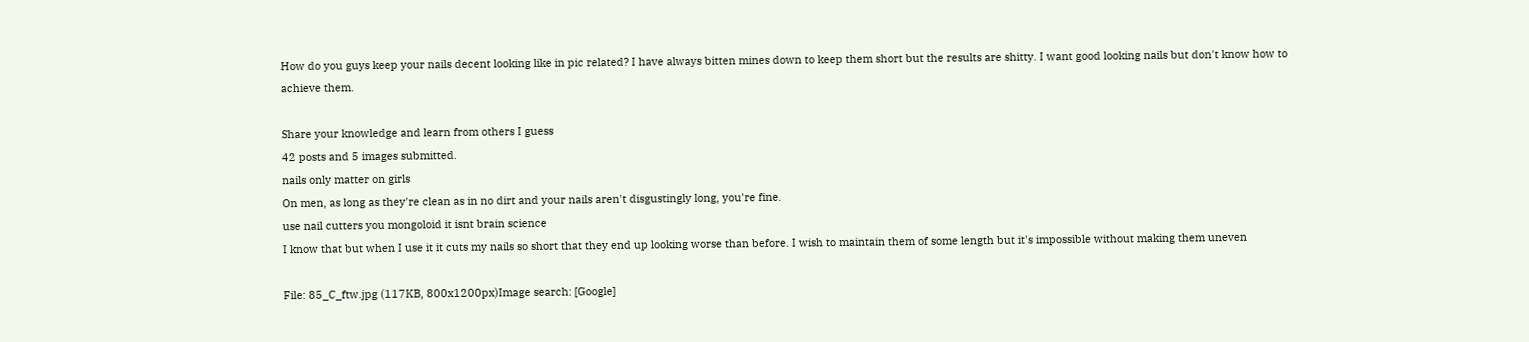How do you guys keep your nails decent looking like in pic related? I have always bitten mines down to keep them short but the results are shitty. I want good looking nails but don't know how to achieve them.

Share your knowledge and learn from others I guess
42 posts and 5 images submitted.
nails only matter on girls
On men, as long as they're clean as in no dirt and your nails aren't disgustingly long, you're fine.
use nail cutters you mongoloid it isnt brain science
I know that but when I use it it cuts my nails so short that they end up looking worse than before. I wish to maintain them of some length but it's impossible without making them uneven

File: 85_C_ftw.jpg (117KB, 800x1200px)Image search: [Google]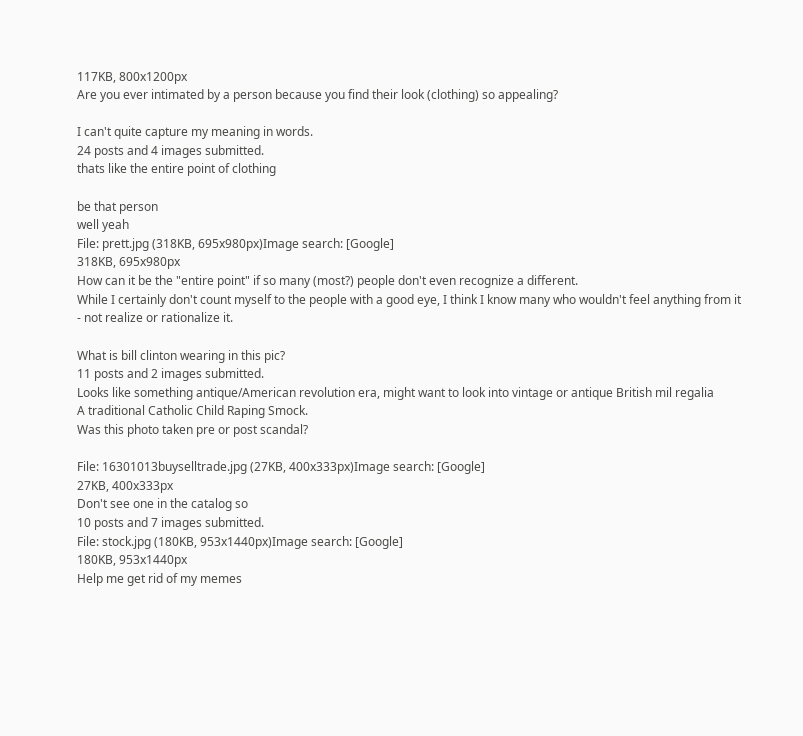117KB, 800x1200px
Are you ever intimated by a person because you find their look (clothing) so appealing?

I can't quite capture my meaning in words.
24 posts and 4 images submitted.
thats like the entire point of clothing

be that person
well yeah
File: prett.jpg (318KB, 695x980px)Image search: [Google]
318KB, 695x980px
How can it be the "entire point" if so many (most?) people don't even recognize a different.
While I certainly don't count myself to the people with a good eye, I think I know many who wouldn't feel anything from it - not realize or rationalize it.

What is bill clinton wearing in this pic?
11 posts and 2 images submitted.
Looks like something antique/American revolution era, might want to look into vintage or antique British mil regalia
A traditional Catholic Child Raping Smock.
Was this photo taken pre or post scandal?

File: 16301013buyselltrade.jpg (27KB, 400x333px)Image search: [Google]
27KB, 400x333px
Don't see one in the catalog so
10 posts and 7 images submitted.
File: stock.jpg (180KB, 953x1440px)Image search: [Google]
180KB, 953x1440px
Help me get rid of my memes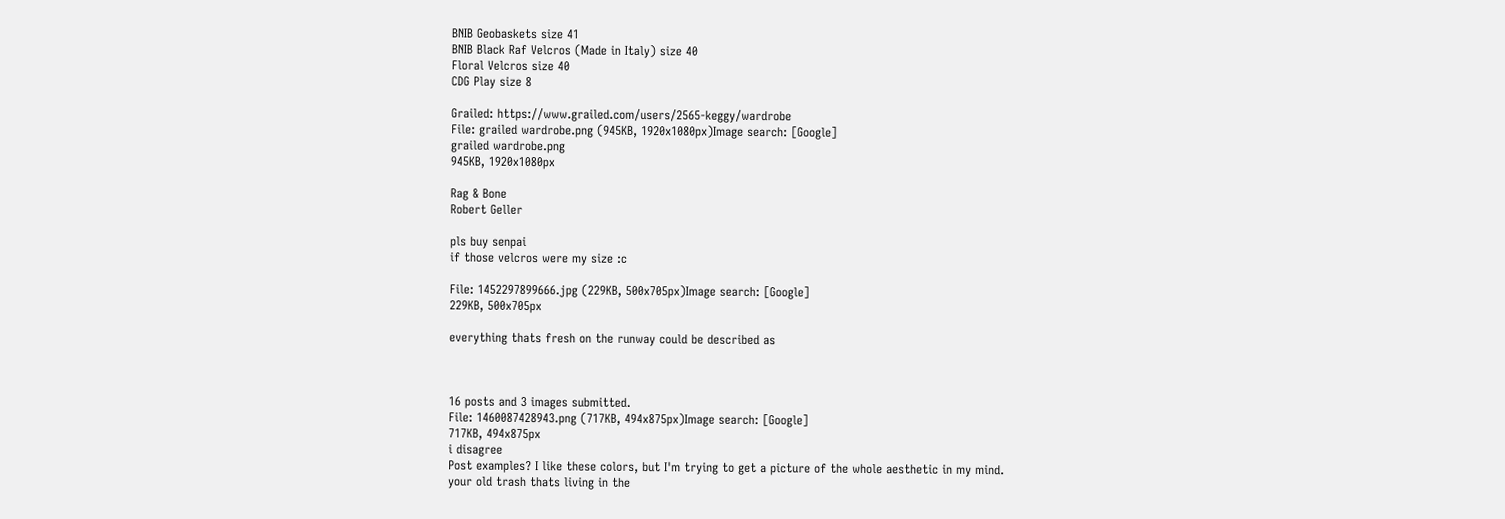BNIB Geobaskets size 41
BNIB Black Raf Velcros (Made in Italy) size 40
Floral Velcros size 40
CDG Play size 8

Grailed: https://www.grailed.com/users/2565-keggy/wardrobe
File: grailed wardrobe.png (945KB, 1920x1080px)Image search: [Google]
grailed wardrobe.png
945KB, 1920x1080px

Rag & Bone
Robert Geller

pls buy senpai
if those velcros were my size :c

File: 1452297899666.jpg (229KB, 500x705px)Image search: [Google]
229KB, 500x705px

everything thats fresh on the runway could be described as



16 posts and 3 images submitted.
File: 1460087428943.png (717KB, 494x875px)Image search: [Google]
717KB, 494x875px
i disagree
Post examples? I like these colors, but I'm trying to get a picture of the whole aesthetic in my mind.
your old trash thats living in the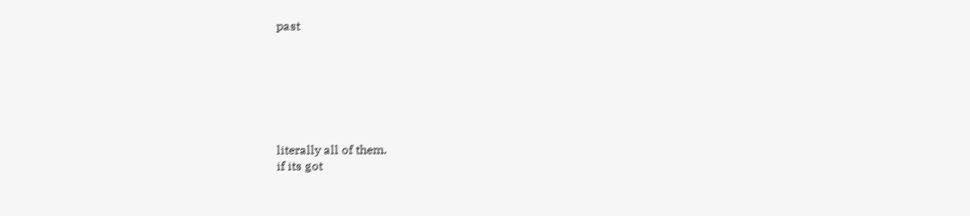past







literally all of them.
if its got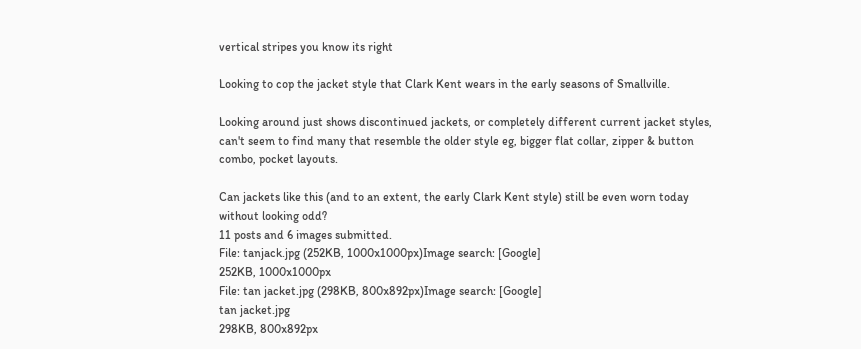vertical stripes you know its right

Looking to cop the jacket style that Clark Kent wears in the early seasons of Smallville.

Looking around just shows discontinued jackets, or completely different current jacket styles, can't seem to find many that resemble the older style eg, bigger flat collar, zipper & button combo, pocket layouts.

Can jackets like this (and to an extent, the early Clark Kent style) still be even worn today without looking odd?
11 posts and 6 images submitted.
File: tanjack.jpg (252KB, 1000x1000px)Image search: [Google]
252KB, 1000x1000px
File: tan jacket.jpg (298KB, 800x892px)Image search: [Google]
tan jacket.jpg
298KB, 800x892px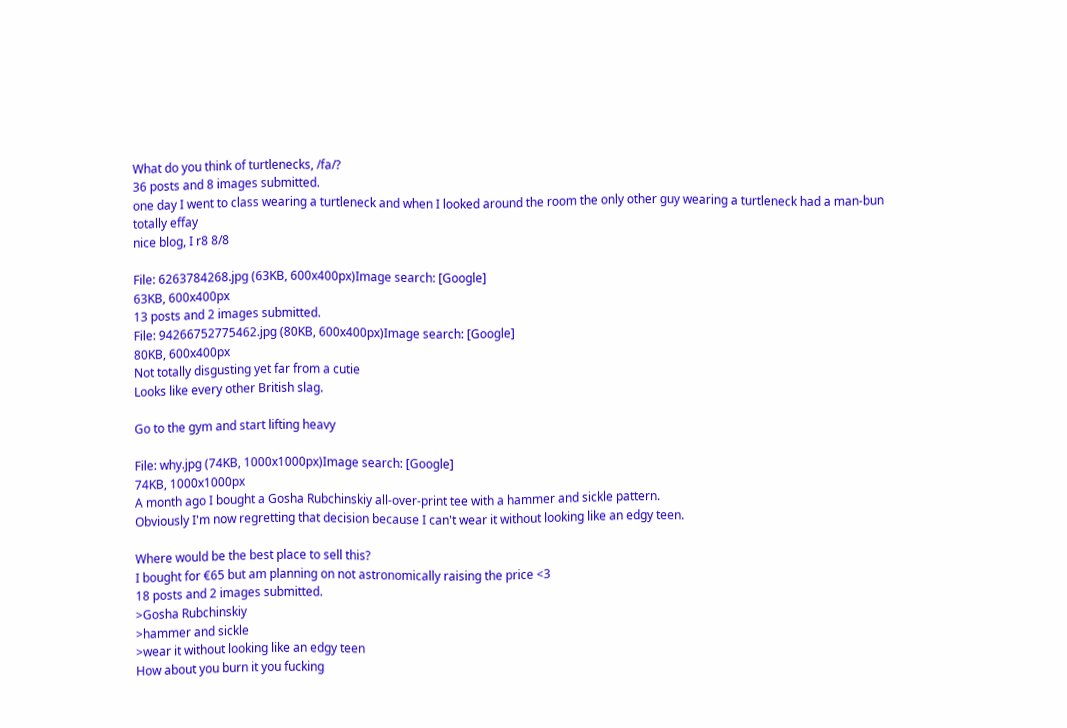What do you think of turtlenecks, /fa/?
36 posts and 8 images submitted.
one day I went to class wearing a turtleneck and when I looked around the room the only other guy wearing a turtleneck had a man-bun
totally effay
nice blog, I r8 8/8

File: 6263784268.jpg (63KB, 600x400px)Image search: [Google]
63KB, 600x400px
13 posts and 2 images submitted.
File: 94266752775462.jpg (80KB, 600x400px)Image search: [Google]
80KB, 600x400px
Not totally disgusting yet far from a cutie
Looks like every other British slag.

Go to the gym and start lifting heavy

File: why.jpg (74KB, 1000x1000px)Image search: [Google]
74KB, 1000x1000px
A month ago I bought a Gosha Rubchinskiy all-over-print tee with a hammer and sickle pattern.
Obviously I'm now regretting that decision because I can't wear it without looking like an edgy teen.

Where would be the best place to sell this?
I bought for €65 but am planning on not astronomically raising the price <3
18 posts and 2 images submitted.
>Gosha Rubchinskiy
>hammer and sickle
>wear it without looking like an edgy teen
How about you burn it you fucking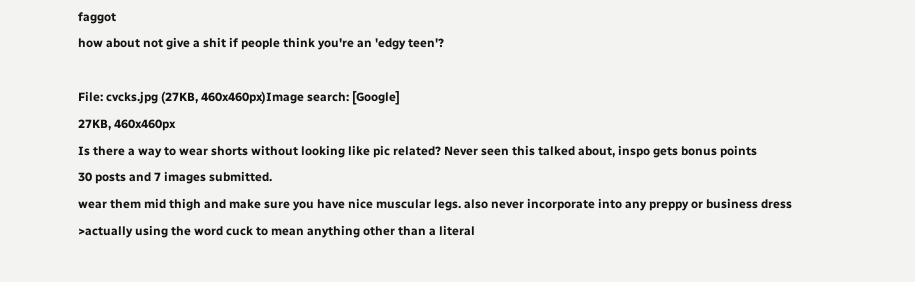faggot
how about not give a shit if people think you're an 'edgy teen'?

File: cvcks.jpg (27KB, 460x460px)Image search: [Google]
27KB, 460x460px
Is there a way to wear shorts without looking like pic related? Never seen this talked about, inspo gets bonus points
30 posts and 7 images submitted.
wear them mid thigh and make sure you have nice muscular legs. also never incorporate into any preppy or business dress
>actually using the word cuck to mean anything other than a literal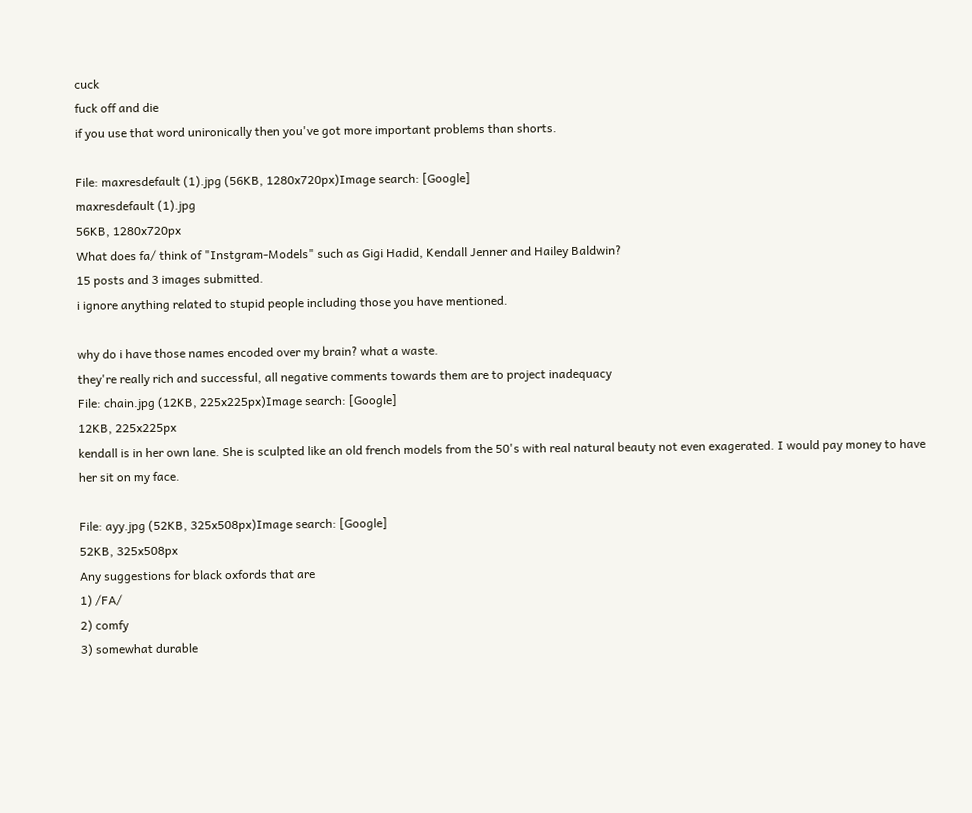cuck
fuck off and die
if you use that word unironically then you've got more important problems than shorts.

File: maxresdefault (1).jpg (56KB, 1280x720px)Image search: [Google]
maxresdefault (1).jpg
56KB, 1280x720px
What does fa/ think of "Instgram-Models" such as Gigi Hadid, Kendall Jenner and Hailey Baldwin?
15 posts and 3 images submitted.
i ignore anything related to stupid people including those you have mentioned.

why do i have those names encoded over my brain? what a waste.
they're really rich and successful, all negative comments towards them are to project inadequacy
File: chain.jpg (12KB, 225x225px)Image search: [Google]
12KB, 225x225px
kendall is in her own lane. She is sculpted like an old french models from the 50's with real natural beauty not even exagerated. I would pay money to have her sit on my face.

File: ayy.jpg (52KB, 325x508px)Image search: [Google]
52KB, 325x508px
Any suggestions for black oxfords that are
1) /FA/
2) comfy
3) somewhat durable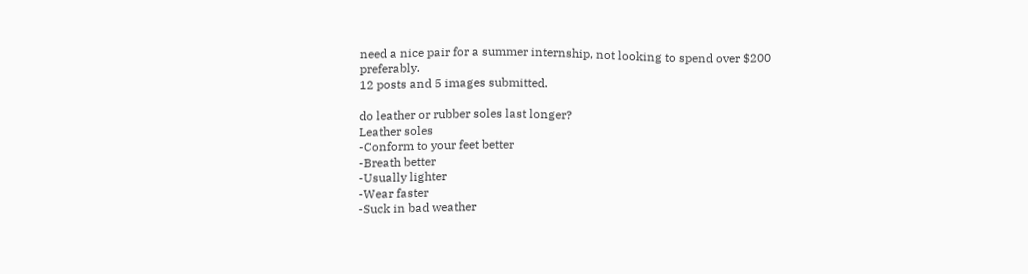need a nice pair for a summer internship, not looking to spend over $200 preferably.
12 posts and 5 images submitted.

do leather or rubber soles last longer?
Leather soles
-Conform to your feet better
-Breath better
-Usually lighter
-Wear faster
-Suck in bad weather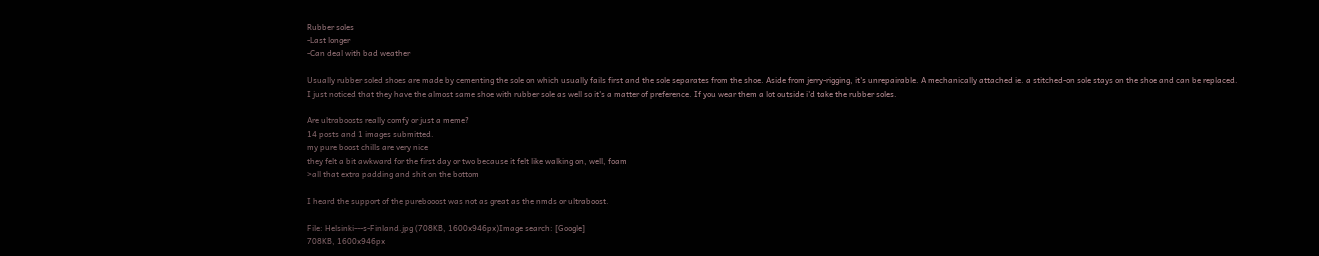Rubber soles
-Last longer
-Can deal with bad weather

Usually rubber soled shoes are made by cementing the sole on which usually fails first and the sole separates from the shoe. Aside from jerry-rigging, it's unrepairable. A mechanically attached ie. a stitched-on sole stays on the shoe and can be replaced.
I just noticed that they have the almost same shoe with rubber sole as well so it's a matter of preference. If you wear them a lot outside i'd take the rubber soles.

Are ultraboosts really comfy or just a meme?
14 posts and 1 images submitted.
my pure boost chills are very nice
they felt a bit awkward for the first day or two because it felt like walking on, well, foam
>all that extra padding and shit on the bottom

I heard the support of the purebooost was not as great as the nmds or ultraboost.

File: Helsinki---s-Finland.jpg (708KB, 1600x946px)Image search: [Google]
708KB, 1600x946px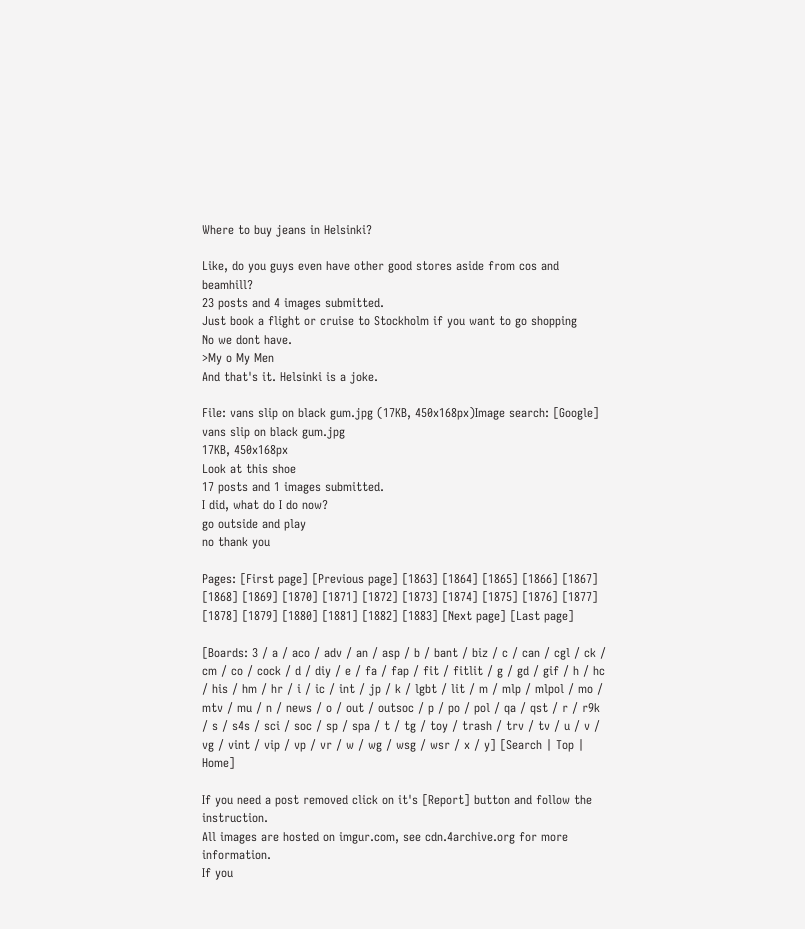Where to buy jeans in Helsinki?

Like, do you guys even have other good stores aside from cos and beamhill?
23 posts and 4 images submitted.
Just book a flight or cruise to Stockholm if you want to go shopping
No we dont have.
>My o My Men
And that's it. Helsinki is a joke.

File: vans slip on black gum.jpg (17KB, 450x168px)Image search: [Google]
vans slip on black gum.jpg
17KB, 450x168px
Look at this shoe
17 posts and 1 images submitted.
I did, what do I do now?
go outside and play
no thank you

Pages: [First page] [Previous page] [1863] [1864] [1865] [1866] [1867] [1868] [1869] [1870] [1871] [1872] [1873] [1874] [1875] [1876] [1877] [1878] [1879] [1880] [1881] [1882] [1883] [Next page] [Last page]

[Boards: 3 / a / aco / adv / an / asp / b / bant / biz / c / can / cgl / ck / cm / co / cock / d / diy / e / fa / fap / fit / fitlit / g / gd / gif / h / hc / his / hm / hr / i / ic / int / jp / k / lgbt / lit / m / mlp / mlpol / mo / mtv / mu / n / news / o / out / outsoc / p / po / pol / qa / qst / r / r9k / s / s4s / sci / soc / sp / spa / t / tg / toy / trash / trv / tv / u / v / vg / vint / vip / vp / vr / w / wg / wsg / wsr / x / y] [Search | Top | Home]

If you need a post removed click on it's [Report] button and follow the instruction.
All images are hosted on imgur.com, see cdn.4archive.org for more information.
If you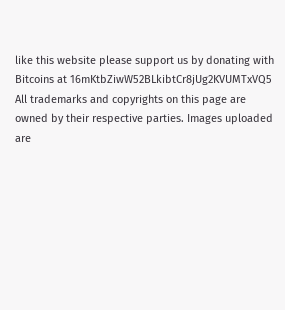like this website please support us by donating with Bitcoins at 16mKtbZiwW52BLkibtCr8jUg2KVUMTxVQ5
All trademarks and copyrights on this page are owned by their respective parties. Images uploaded are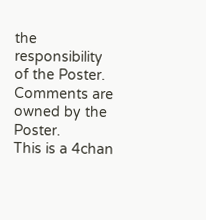the responsibility of the Poster. Comments are owned by the Poster.
This is a 4chan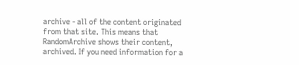archive - all of the content originated from that site. This means that RandomArchive shows their content, archived. If you need information for a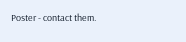Poster - contact them.